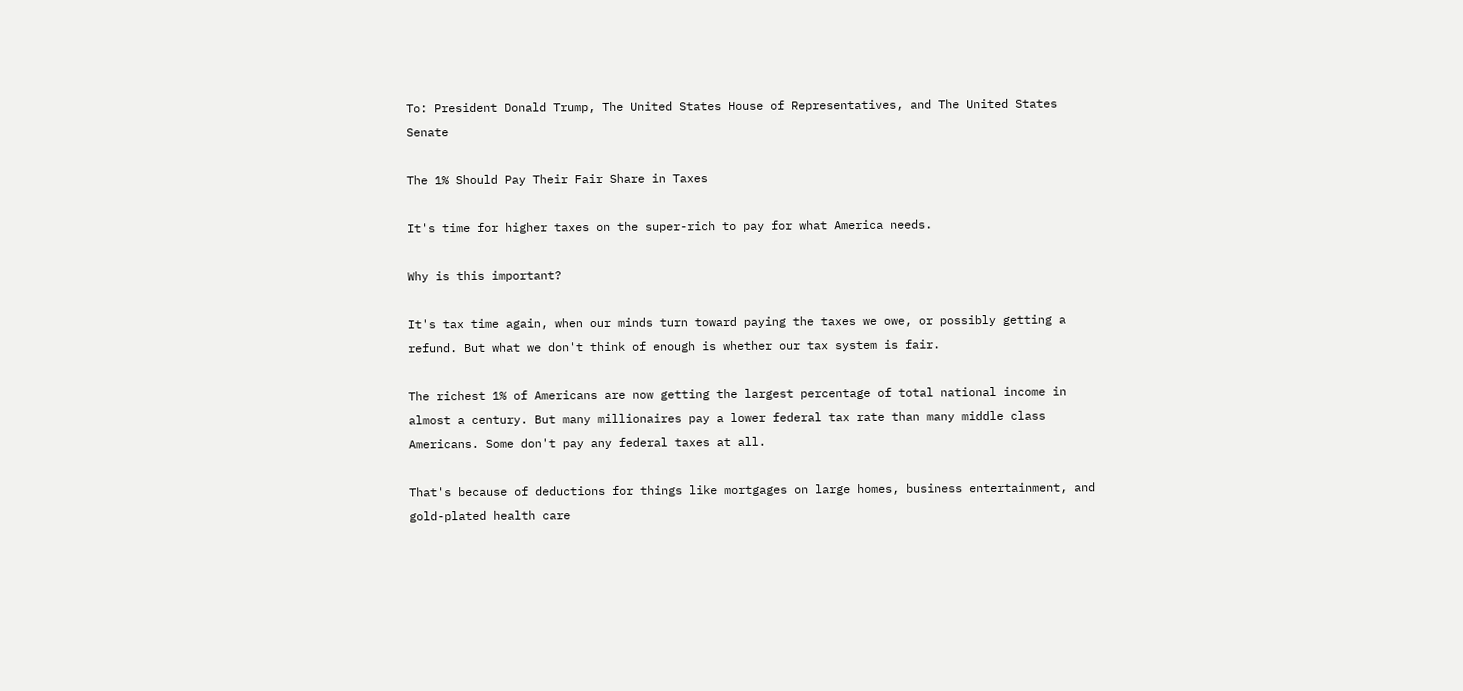To: President Donald Trump, The United States House of Representatives, and The United States Senate

The 1% Should Pay Their Fair Share in Taxes

It's time for higher taxes on the super-rich to pay for what America needs.

Why is this important?

It's tax time again, when our minds turn toward paying the taxes we owe, or possibly getting a refund. But what we don't think of enough is whether our tax system is fair.

The richest 1% of Americans are now getting the largest percentage of total national income in almost a century. But many millionaires pay a lower federal tax rate than many middle class Americans. Some don't pay any federal taxes at all.

That's because of deductions for things like mortgages on large homes, business entertainment, and gold-plated health care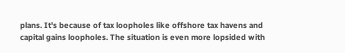plans. It's because of tax loopholes like offshore tax havens and capital gains loopholes. The situation is even more lopsided with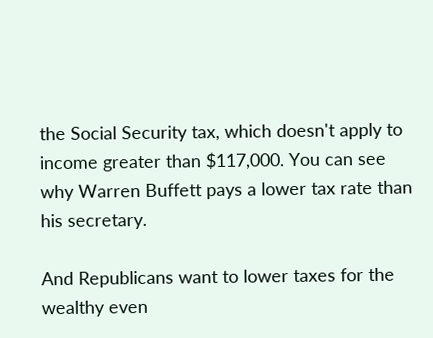the Social Security tax, which doesn't apply to income greater than $117,000. You can see why Warren Buffett pays a lower tax rate than his secretary.

And Republicans want to lower taxes for the wealthy even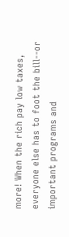more! When the rich pay low taxes, everyone else has to foot the bill--or important programs and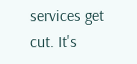services get cut. It's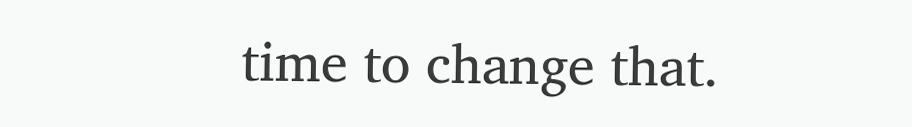time to change that.